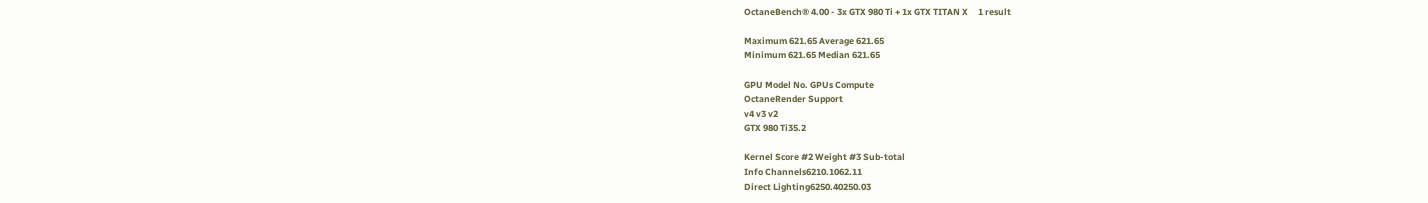OctaneBench® 4.00 - 3x GTX 980 Ti + 1x GTX TITAN X     1 result

Maximum 621.65 Average 621.65
Minimum 621.65 Median 621.65

GPU Model No. GPUs Compute
OctaneRender Support
v4 v3 v2
GTX 980 Ti35.2

Kernel Score #2 Weight #3 Sub-total
Info Channels6210.1062.11
Direct Lighting6250.40250.03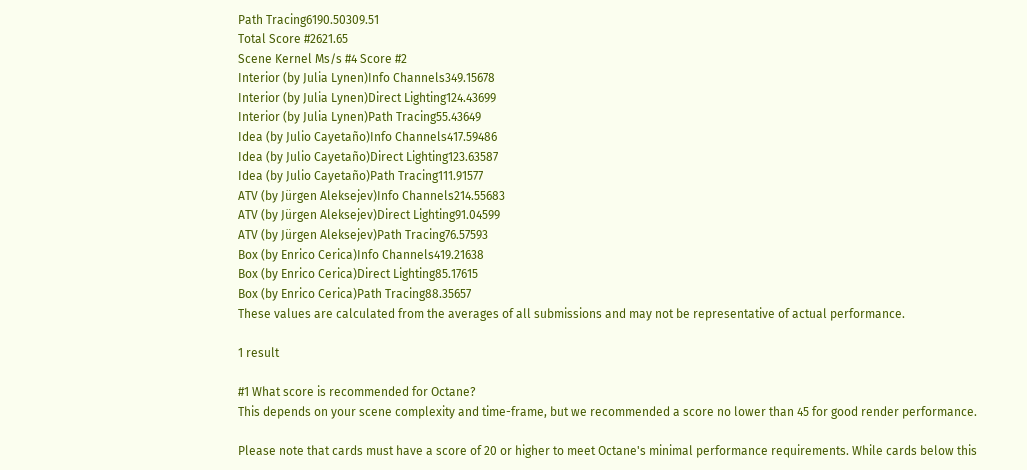Path Tracing6190.50309.51
Total Score #2621.65
Scene Kernel Ms/s #4 Score #2
Interior (by Julia Lynen)Info Channels349.15678
Interior (by Julia Lynen)Direct Lighting124.43699
Interior (by Julia Lynen)Path Tracing55.43649
Idea (by Julio Cayetaño)Info Channels417.59486
Idea (by Julio Cayetaño)Direct Lighting123.63587
Idea (by Julio Cayetaño)Path Tracing111.91577
ATV (by Jürgen Aleksejev)Info Channels214.55683
ATV (by Jürgen Aleksejev)Direct Lighting91.04599
ATV (by Jürgen Aleksejev)Path Tracing76.57593
Box (by Enrico Cerica)Info Channels419.21638
Box (by Enrico Cerica)Direct Lighting85.17615
Box (by Enrico Cerica)Path Tracing88.35657
These values are calculated from the averages of all submissions and may not be representative of actual performance.

1 result

#1 What score is recommended for Octane?
This depends on your scene complexity and time-frame, but we recommended a score no lower than 45 for good render performance.

Please note that cards must have a score of 20 or higher to meet Octane's minimal performance requirements. While cards below this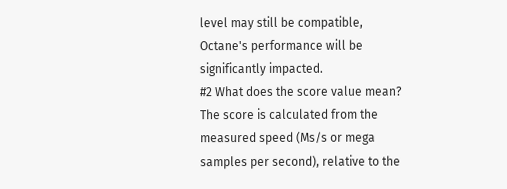level may still be compatible, Octane's performance will be significantly impacted.
#2 What does the score value mean?
The score is calculated from the measured speed (Ms/s or mega samples per second), relative to the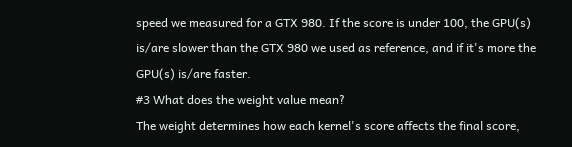speed we measured for a GTX 980. If the score is under 100, the GPU(s) is/are slower than the GTX 980 we used as reference, and if it's more the GPU(s) is/are faster.
#3 What does the weight value mean?
The weight determines how each kernel's score affects the final score,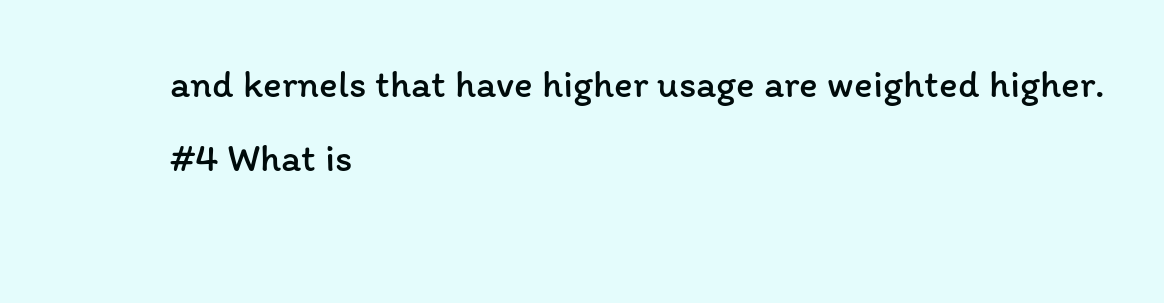and kernels that have higher usage are weighted higher.
#4 What is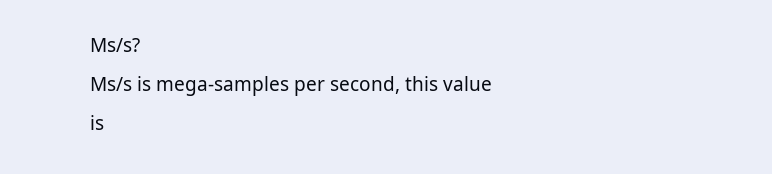Ms/s?
Ms/s is mega-samples per second, this value is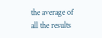the average of all the results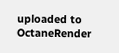uploaded to OctaneRender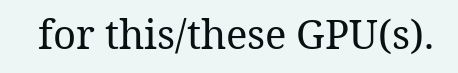for this/these GPU(s).